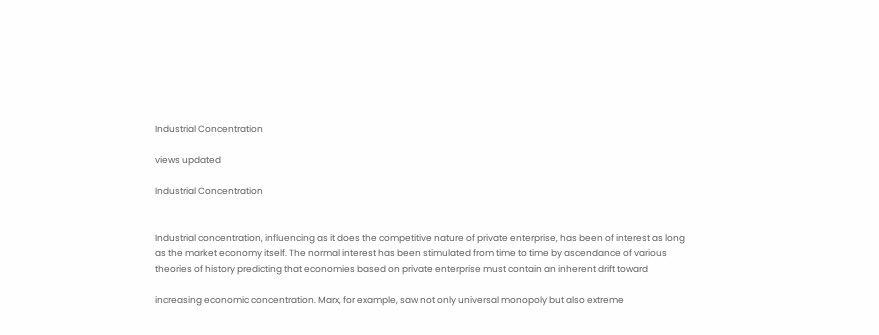Industrial Concentration

views updated

Industrial Concentration


Industrial concentration, influencing as it does the competitive nature of private enterprise, has been of interest as long as the market economy itself. The normal interest has been stimulated from time to time by ascendance of various theories of history predicting that economies based on private enterprise must contain an inherent drift toward

increasing economic concentration. Marx, for example, saw not only universal monopoly but also extreme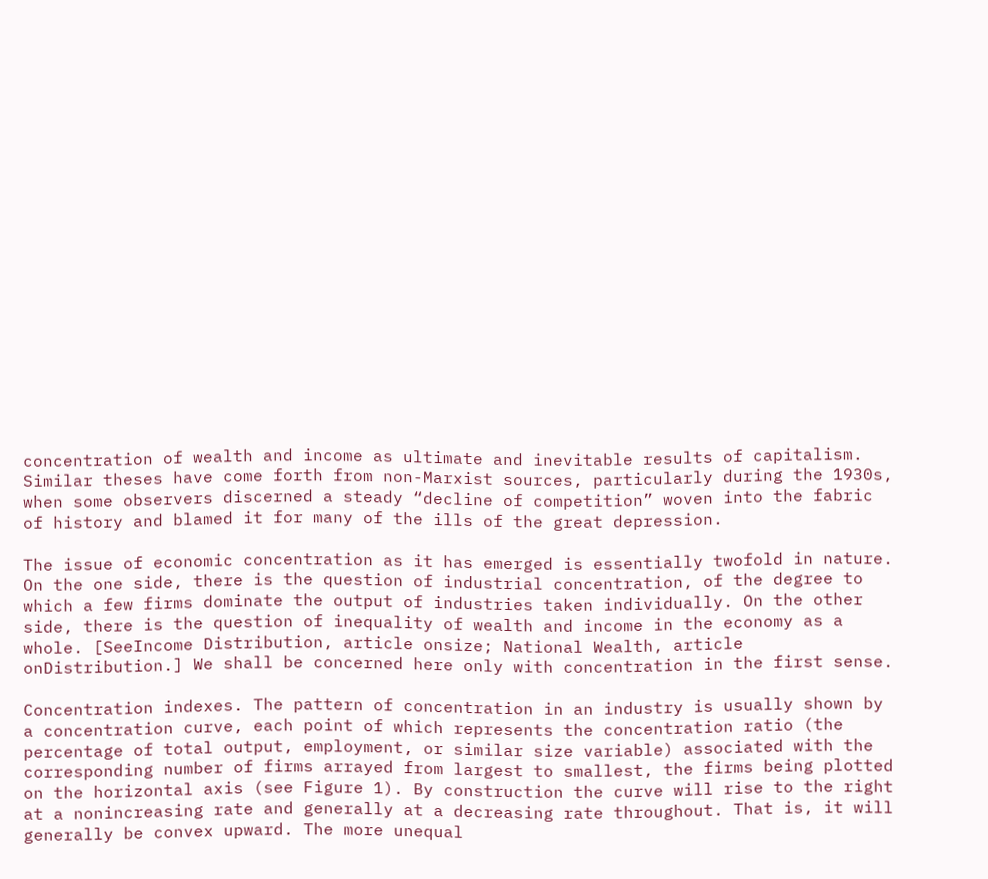concentration of wealth and income as ultimate and inevitable results of capitalism. Similar theses have come forth from non-Marxist sources, particularly during the 1930s, when some observers discerned a steady “decline of competition” woven into the fabric of history and blamed it for many of the ills of the great depression.

The issue of economic concentration as it has emerged is essentially twofold in nature. On the one side, there is the question of industrial concentration, of the degree to which a few firms dominate the output of industries taken individually. On the other side, there is the question of inequality of wealth and income in the economy as a whole. [SeeIncome Distribution, article onsize; National Wealth, article onDistribution.] We shall be concerned here only with concentration in the first sense.

Concentration indexes. The pattern of concentration in an industry is usually shown by a concentration curve, each point of which represents the concentration ratio (the percentage of total output, employment, or similar size variable) associated with the corresponding number of firms arrayed from largest to smallest, the firms being plotted on the horizontal axis (see Figure 1). By construction the curve will rise to the right at a nonincreasing rate and generally at a decreasing rate throughout. That is, it will generally be convex upward. The more unequal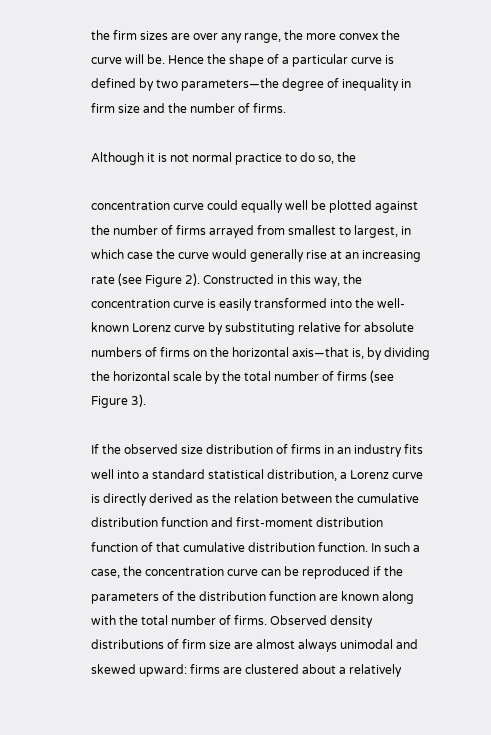the firm sizes are over any range, the more convex the curve will be. Hence the shape of a particular curve is defined by two parameters—the degree of inequality in firm size and the number of firms.

Although it is not normal practice to do so, the

concentration curve could equally well be plotted against the number of firms arrayed from smallest to largest, in which case the curve would generally rise at an increasing rate (see Figure 2). Constructed in this way, the concentration curve is easily transformed into the well-known Lorenz curve by substituting relative for absolute numbers of firms on the horizontal axis—that is, by dividing the horizontal scale by the total number of firms (see Figure 3).

If the observed size distribution of firms in an industry fits well into a standard statistical distribution, a Lorenz curve is directly derived as the relation between the cumulative distribution function and first-moment distribution function of that cumulative distribution function. In such a case, the concentration curve can be reproduced if the parameters of the distribution function are known along with the total number of firms. Observed density distributions of firm size are almost always unimodal and skewed upward: firms are clustered about a relatively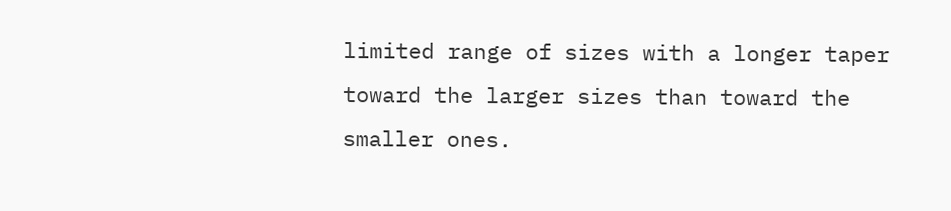limited range of sizes with a longer taper toward the larger sizes than toward the smaller ones.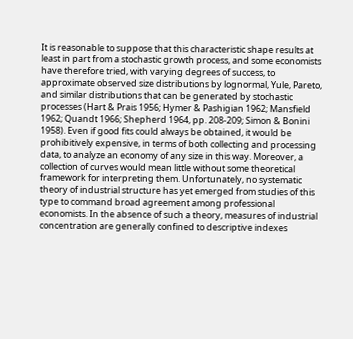It is reasonable to suppose that this characteristic shape results at least in part from a stochastic growth process, and some economists have therefore tried, with varying degrees of success, to approximate observed size distributions by lognormal, Yule, Pareto, and similar distributions that can be generated by stochastic processes (Hart & Prais 1956; Hymer & Pashigian 1962; Mansfield 1962; Quandt 1966; Shepherd 1964, pp. 208-209; Simon & Bonini 1958). Even if good fits could always be obtained, it would be prohibitively expensive, in terms of both collecting and processing data, to analyze an economy of any size in this way. Moreover, a collection of curves would mean little without some theoretical framework for interpreting them. Unfortunately, no systematic theory of industrial structure has yet emerged from studies of this type to command broad agreement among professional economists. In the absence of such a theory, measures of industrial concentration are generally confined to descriptive indexes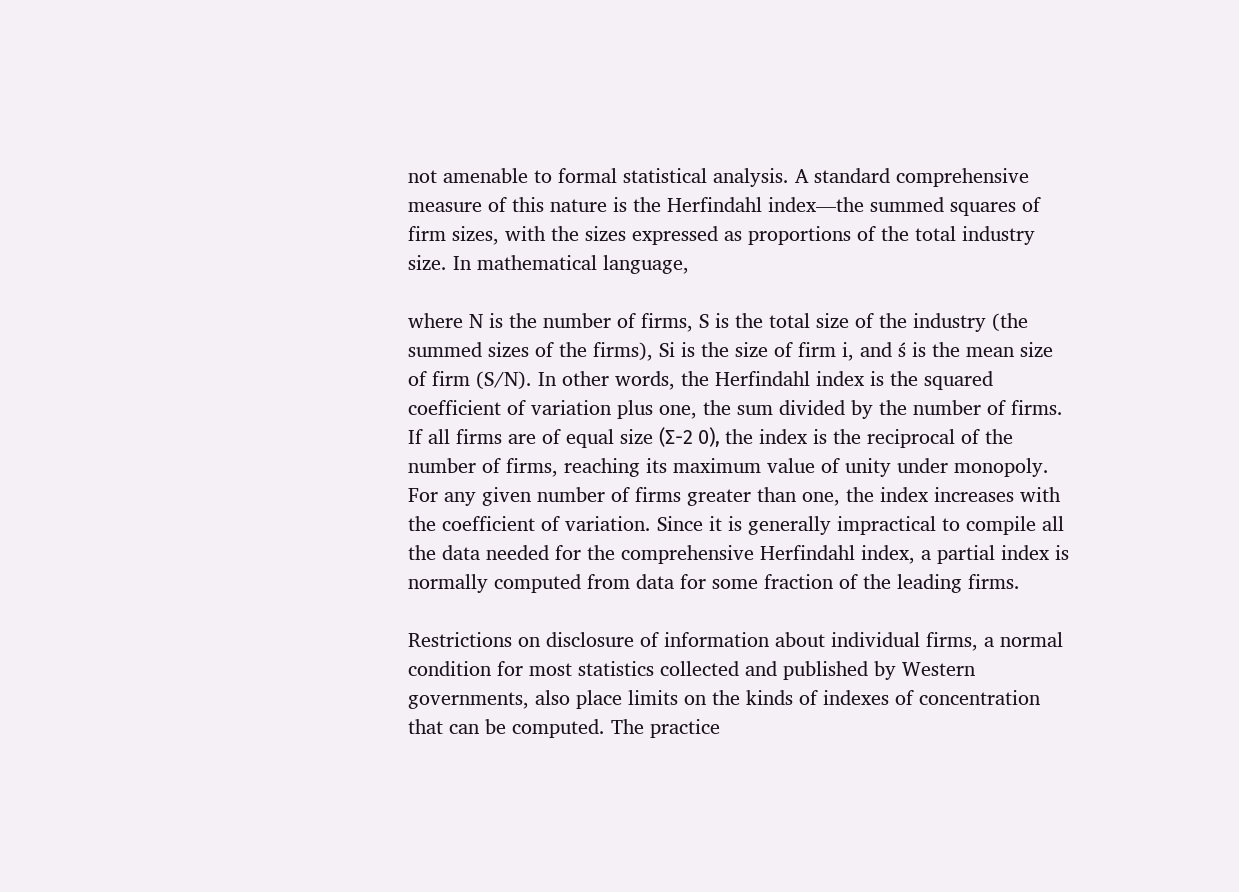not amenable to formal statistical analysis. A standard comprehensive measure of this nature is the Herfindahl index—the summed squares of firm sizes, with the sizes expressed as proportions of the total industry size. In mathematical language,

where N is the number of firms, S is the total size of the industry (the summed sizes of the firms), Si is the size of firm i, and ś is the mean size of firm (S/N). In other words, the Herfindahl index is the squared coefficient of variation plus one, the sum divided by the number of firms. If all firms are of equal size (Σ-2 0), the index is the reciprocal of the number of firms, reaching its maximum value of unity under monopoly. For any given number of firms greater than one, the index increases with the coefficient of variation. Since it is generally impractical to compile all the data needed for the comprehensive Herfindahl index, a partial index is normally computed from data for some fraction of the leading firms.

Restrictions on disclosure of information about individual firms, a normal condition for most statistics collected and published by Western governments, also place limits on the kinds of indexes of concentration that can be computed. The practice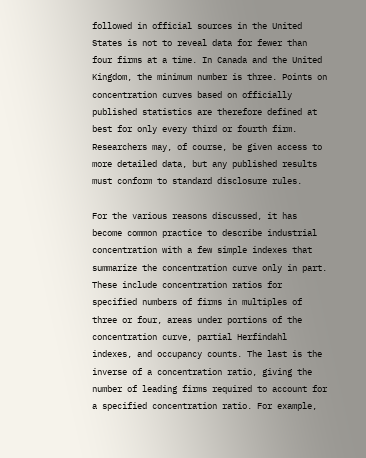followed in official sources in the United States is not to reveal data for fewer than four firms at a time. In Canada and the United Kingdom, the minimum number is three. Points on concentration curves based on officially published statistics are therefore defined at best for only every third or fourth firm. Researchers may, of course, be given access to more detailed data, but any published results must conform to standard disclosure rules.

For the various reasons discussed, it has become common practice to describe industrial concentration with a few simple indexes that summarize the concentration curve only in part. These include concentration ratios for specified numbers of firms in multiples of three or four, areas under portions of the concentration curve, partial Herfindahl indexes, and occupancy counts. The last is the inverse of a concentration ratio, giving the number of leading firms required to account for a specified concentration ratio. For example,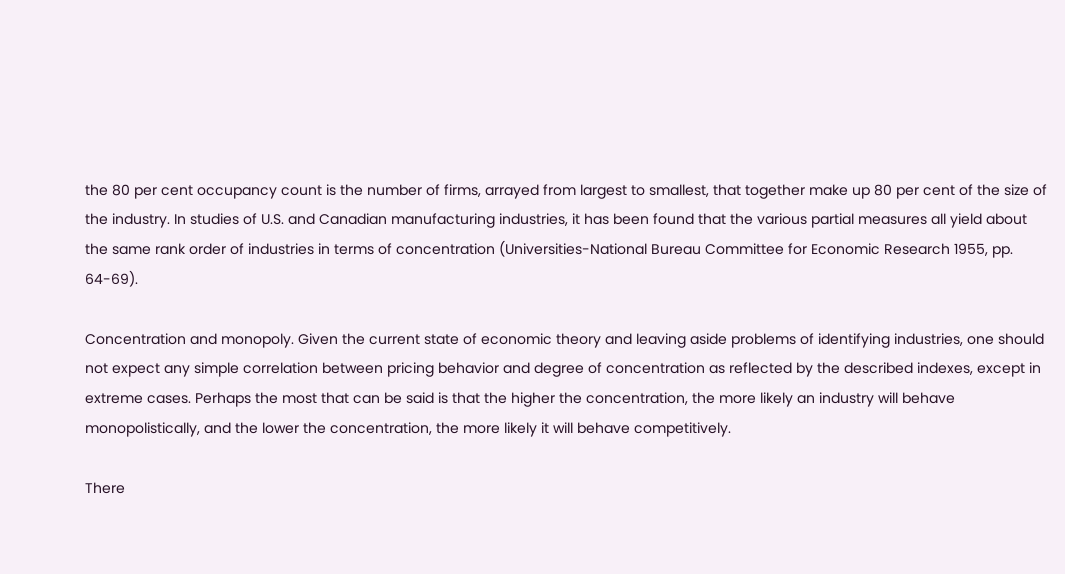the 80 per cent occupancy count is the number of firms, arrayed from largest to smallest, that together make up 80 per cent of the size of the industry. In studies of U.S. and Canadian manufacturing industries, it has been found that the various partial measures all yield about the same rank order of industries in terms of concentration (Universities-National Bureau Committee for Economic Research 1955, pp. 64-69).

Concentration and monopoly. Given the current state of economic theory and leaving aside problems of identifying industries, one should not expect any simple correlation between pricing behavior and degree of concentration as reflected by the described indexes, except in extreme cases. Perhaps the most that can be said is that the higher the concentration, the more likely an industry will behave monopolistically, and the lower the concentration, the more likely it will behave competitively.

There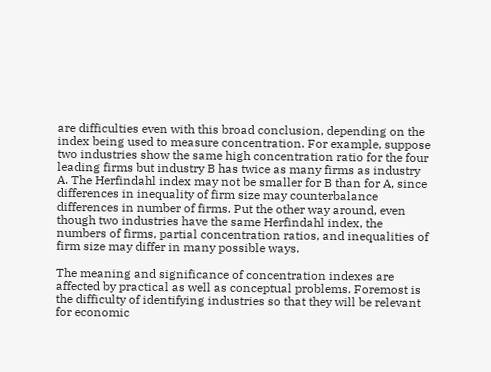are difficulties even with this broad conclusion, depending on the index being used to measure concentration. For example, suppose two industries show the same high concentration ratio for the four leading firms but industry B has twice as many firms as industry A. The Herfindahl index may not be smaller for B than for A, since differences in inequality of firm size may counterbalance differences in number of firms. Put the other way around, even though two industries have the same Herfindahl index, the numbers of firms, partial concentration ratios, and inequalities of firm size may differ in many possible ways.

The meaning and significance of concentration indexes are affected by practical as well as conceptual problems. Foremost is the difficulty of identifying industries so that they will be relevant for economic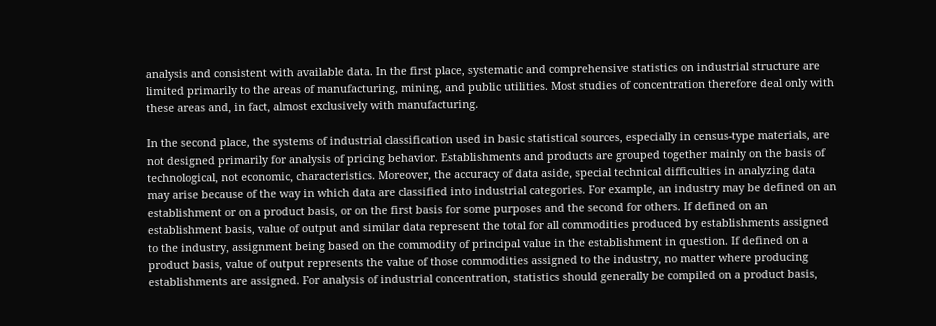analysis and consistent with available data. In the first place, systematic and comprehensive statistics on industrial structure are limited primarily to the areas of manufacturing, mining, and public utilities. Most studies of concentration therefore deal only with these areas and, in fact, almost exclusively with manufacturing.

In the second place, the systems of industrial classification used in basic statistical sources, especially in census-type materials, are not designed primarily for analysis of pricing behavior. Establishments and products are grouped together mainly on the basis of technological, not economic, characteristics. Moreover, the accuracy of data aside, special technical difficulties in analyzing data may arise because of the way in which data are classified into industrial categories. For example, an industry may be defined on an establishment or on a product basis, or on the first basis for some purposes and the second for others. If defined on an establishment basis, value of output and similar data represent the total for all commodities produced by establishments assigned to the industry, assignment being based on the commodity of principal value in the establishment in question. If defined on a product basis, value of output represents the value of those commodities assigned to the industry, no matter where producing establishments are assigned. For analysis of industrial concentration, statistics should generally be compiled on a product basis,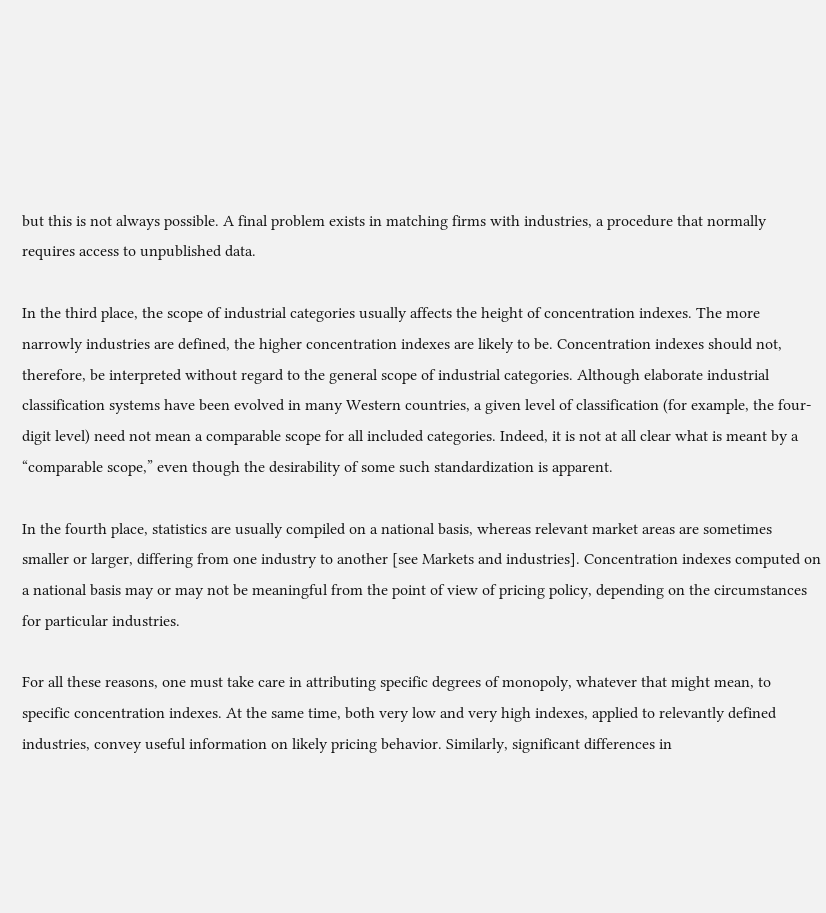but this is not always possible. A final problem exists in matching firms with industries, a procedure that normally requires access to unpublished data.

In the third place, the scope of industrial categories usually affects the height of concentration indexes. The more narrowly industries are defined, the higher concentration indexes are likely to be. Concentration indexes should not, therefore, be interpreted without regard to the general scope of industrial categories. Although elaborate industrial classification systems have been evolved in many Western countries, a given level of classification (for example, the four-digit level) need not mean a comparable scope for all included categories. Indeed, it is not at all clear what is meant by a “comparable scope,” even though the desirability of some such standardization is apparent.

In the fourth place, statistics are usually compiled on a national basis, whereas relevant market areas are sometimes smaller or larger, differing from one industry to another [see Markets and industries]. Concentration indexes computed on a national basis may or may not be meaningful from the point of view of pricing policy, depending on the circumstances for particular industries.

For all these reasons, one must take care in attributing specific degrees of monopoly, whatever that might mean, to specific concentration indexes. At the same time, both very low and very high indexes, applied to relevantly defined industries, convey useful information on likely pricing behavior. Similarly, significant differences in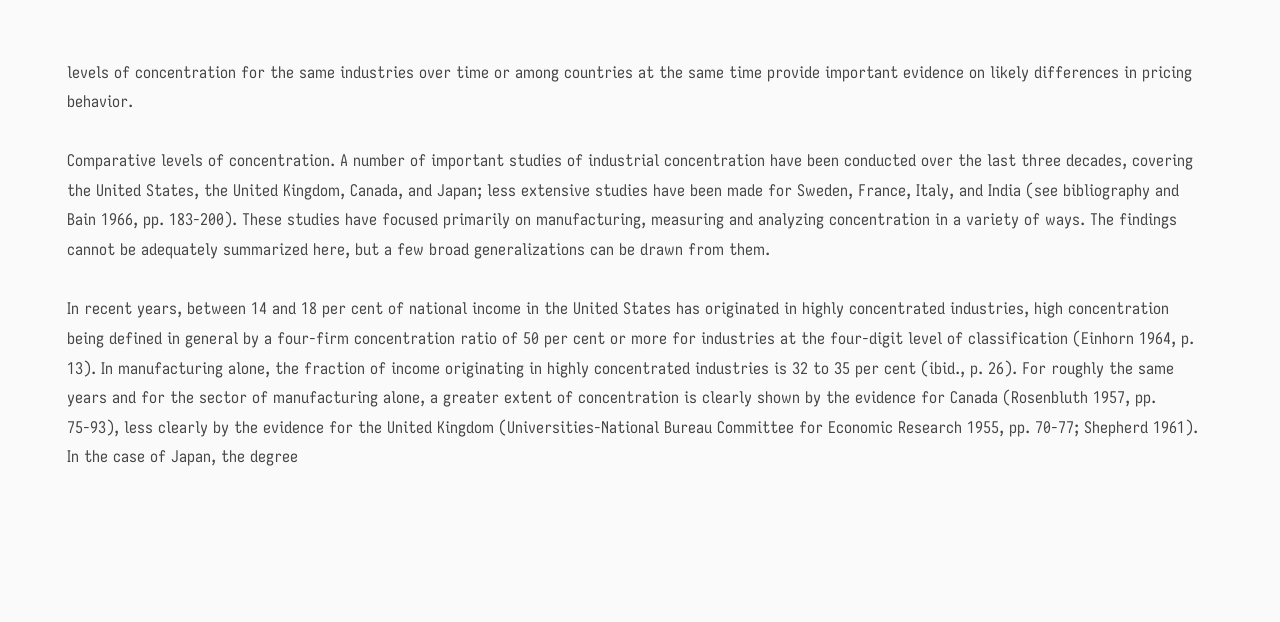levels of concentration for the same industries over time or among countries at the same time provide important evidence on likely differences in pricing behavior.

Comparative levels of concentration. A number of important studies of industrial concentration have been conducted over the last three decades, covering the United States, the United Kingdom, Canada, and Japan; less extensive studies have been made for Sweden, France, Italy, and India (see bibliography and Bain 1966, pp. 183-200). These studies have focused primarily on manufacturing, measuring and analyzing concentration in a variety of ways. The findings cannot be adequately summarized here, but a few broad generalizations can be drawn from them.

In recent years, between 14 and 18 per cent of national income in the United States has originated in highly concentrated industries, high concentration being defined in general by a four-firm concentration ratio of 50 per cent or more for industries at the four-digit level of classification (Einhorn 1964, p. 13). In manufacturing alone, the fraction of income originating in highly concentrated industries is 32 to 35 per cent (ibid., p. 26). For roughly the same years and for the sector of manufacturing alone, a greater extent of concentration is clearly shown by the evidence for Canada (Rosenbluth 1957, pp. 75-93), less clearly by the evidence for the United Kingdom (Universities-National Bureau Committee for Economic Research 1955, pp. 70-77; Shepherd 1961). In the case of Japan, the degree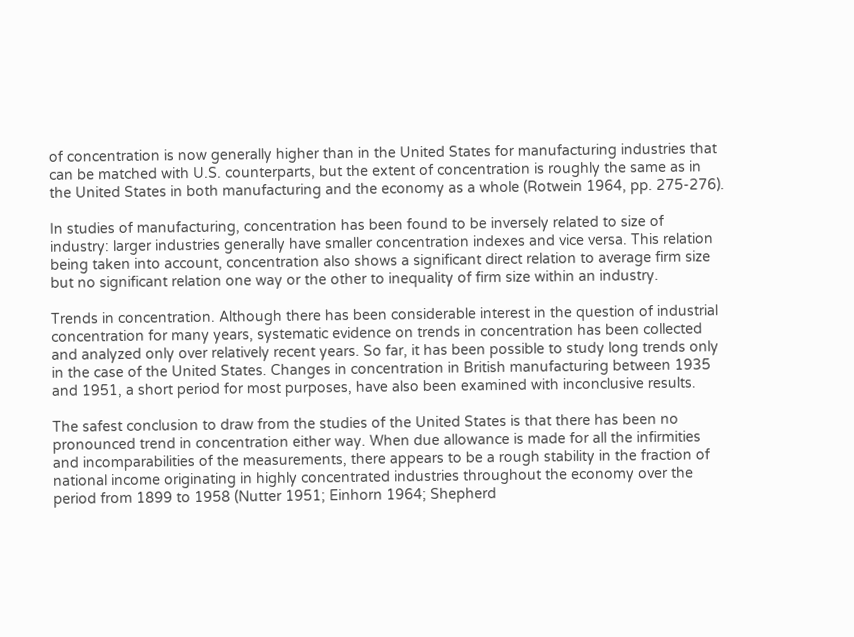of concentration is now generally higher than in the United States for manufacturing industries that can be matched with U.S. counterparts, but the extent of concentration is roughly the same as in the United States in both manufacturing and the economy as a whole (Rotwein 1964, pp. 275-276).

In studies of manufacturing, concentration has been found to be inversely related to size of industry: larger industries generally have smaller concentration indexes and vice versa. This relation being taken into account, concentration also shows a significant direct relation to average firm size but no significant relation one way or the other to inequality of firm size within an industry.

Trends in concentration. Although there has been considerable interest in the question of industrial concentration for many years, systematic evidence on trends in concentration has been collected and analyzed only over relatively recent years. So far, it has been possible to study long trends only in the case of the United States. Changes in concentration in British manufacturing between 1935 and 1951, a short period for most purposes, have also been examined with inconclusive results.

The safest conclusion to draw from the studies of the United States is that there has been no pronounced trend in concentration either way. When due allowance is made for all the infirmities and incomparabilities of the measurements, there appears to be a rough stability in the fraction of national income originating in highly concentrated industries throughout the economy over the period from 1899 to 1958 (Nutter 1951; Einhorn 1964; Shepherd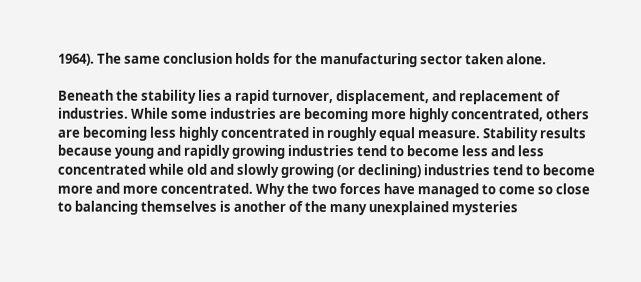1964). The same conclusion holds for the manufacturing sector taken alone.

Beneath the stability lies a rapid turnover, displacement, and replacement of industries. While some industries are becoming more highly concentrated, others are becoming less highly concentrated in roughly equal measure. Stability results because young and rapidly growing industries tend to become less and less concentrated while old and slowly growing (or declining) industries tend to become more and more concentrated. Why the two forces have managed to come so close to balancing themselves is another of the many unexplained mysteries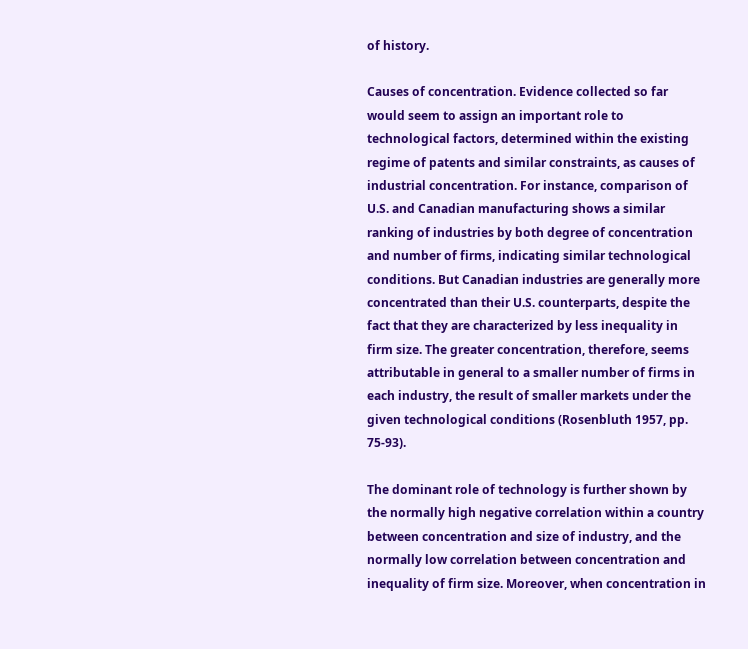of history.

Causes of concentration. Evidence collected so far would seem to assign an important role to technological factors, determined within the existing regime of patents and similar constraints, as causes of industrial concentration. For instance, comparison of U.S. and Canadian manufacturing shows a similar ranking of industries by both degree of concentration and number of firms, indicating similar technological conditions. But Canadian industries are generally more concentrated than their U.S. counterparts, despite the fact that they are characterized by less inequality in firm size. The greater concentration, therefore, seems attributable in general to a smaller number of firms in each industry, the result of smaller markets under the given technological conditions (Rosenbluth 1957, pp. 75-93).

The dominant role of technology is further shown by the normally high negative correlation within a country between concentration and size of industry, and the normally low correlation between concentration and inequality of firm size. Moreover, when concentration in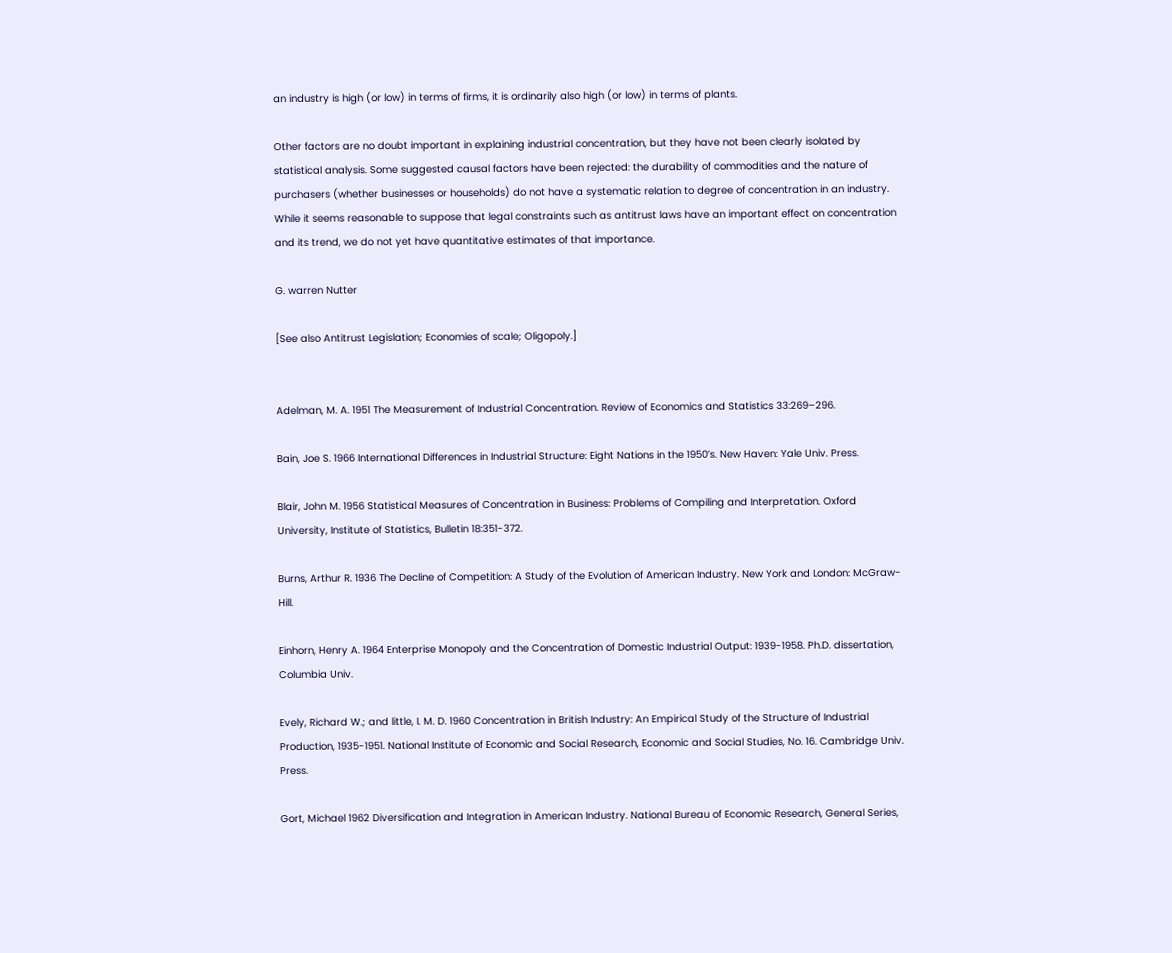an industry is high (or low) in terms of firms, it is ordinarily also high (or low) in terms of plants.

Other factors are no doubt important in explaining industrial concentration, but they have not been clearly isolated by statistical analysis. Some suggested causal factors have been rejected: the durability of commodities and the nature of purchasers (whether businesses or households) do not have a systematic relation to degree of concentration in an industry. While it seems reasonable to suppose that legal constraints such as antitrust laws have an important effect on concentration and its trend, we do not yet have quantitative estimates of that importance.

G. warren Nutter

[See also Antitrust Legislation; Economies of scale; Oligopoly.]


Adelman, M. A. 1951 The Measurement of Industrial Concentration. Review of Economics and Statistics 33:269–296.

Bain, Joe S. 1966 International Differences in Industrial Structure: Eight Nations in the 1950’s. New Haven: Yale Univ. Press.

Blair, John M. 1956 Statistical Measures of Concentration in Business: Problems of Compiling and Interpretation. Oxford University, Institute of Statistics, Bulletin 18:351-372.

Burns, Arthur R. 1936 The Decline of Competition: A Study of the Evolution of American Industry. New York and London: McGraw-Hill.

Einhorn, Henry A. 1964 Enterprise Monopoly and the Concentration of Domestic Industrial Output: 1939-1958. Ph.D. dissertation, Columbia Univ.

Evely, Richard W.; and little, I. M. D. 1960 Concentration in British Industry: An Empirical Study of the Structure of Industrial Production, 1935-1951. National Institute of Economic and Social Research, Economic and Social Studies, No. 16. Cambridge Univ. Press.

Gort, Michael 1962 Diversification and Integration in American Industry. National Bureau of Economic Research, General Series,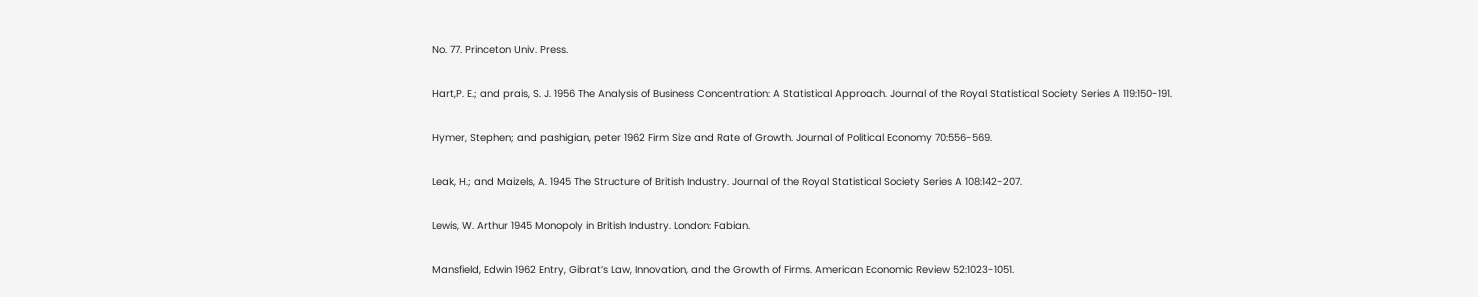No. 77. Princeton Univ. Press.

Hart,P. E.; and prais, S. J. 1956 The Analysis of Business Concentration: A Statistical Approach. Journal of the Royal Statistical Society Series A 119:150-191.

Hymer, Stephen; and pashigian, peter 1962 Firm Size and Rate of Growth. Journal of Political Economy 70:556-569.

Leak, H.; and Maizels, A. 1945 The Structure of British Industry. Journal of the Royal Statistical Society Series A 108:142-207.

Lewis, W. Arthur 1945 Monopoly in British Industry. London: Fabian.

Mansfield, Edwin 1962 Entry, Gibrat’s Law, Innovation, and the Growth of Firms. American Economic Review 52:1023-1051.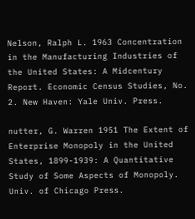Nelson, Ralph L. 1963 Concentration in the Manufacturing Industries of the United States: A Midcentury Report. Economic Census Studies, No. 2. New Haven: Yale Univ. Press.

nutter, G. Warren 1951 The Extent of Enterprise Monopoly in the United States, 1899-1939: A Quantitative Study of Some Aspects of Monopoly. Univ. of Chicago Press.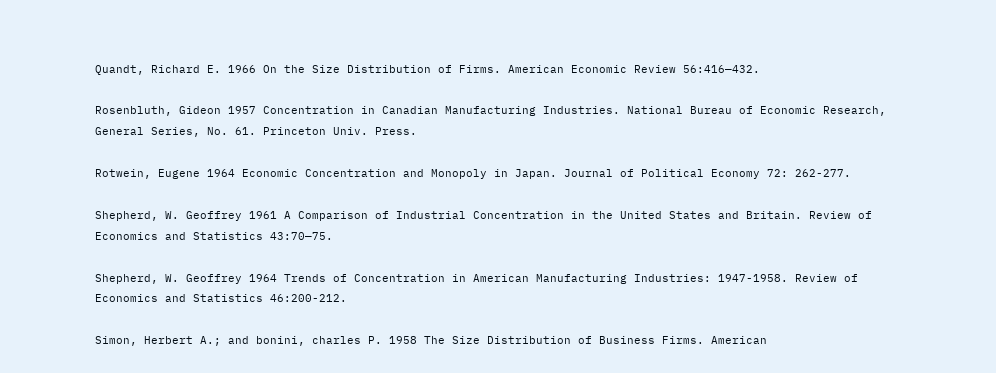Quandt, Richard E. 1966 On the Size Distribution of Firms. American Economic Review 56:416—432.

Rosenbluth, Gideon 1957 Concentration in Canadian Manufacturing Industries. National Bureau of Economic Research, General Series, No. 61. Princeton Univ. Press.

Rotwein, Eugene 1964 Economic Concentration and Monopoly in Japan. Journal of Political Economy 72: 262-277.

Shepherd, W. Geoffrey 1961 A Comparison of Industrial Concentration in the United States and Britain. Review of Economics and Statistics 43:70—75.

Shepherd, W. Geoffrey 1964 Trends of Concentration in American Manufacturing Industries: 1947-1958. Review of Economics and Statistics 46:200-212.

Simon, Herbert A.; and bonini, charles P. 1958 The Size Distribution of Business Firms. American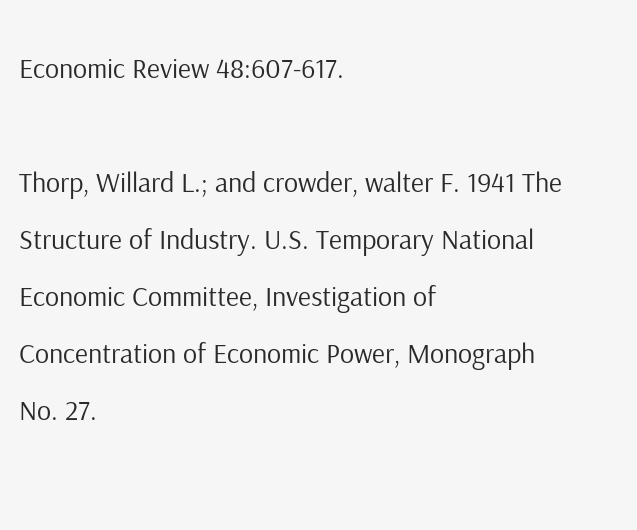Economic Review 48:607-617.

Thorp, Willard L.; and crowder, walter F. 1941 The Structure of Industry. U.S. Temporary National Economic Committee, Investigation of Concentration of Economic Power, Monograph No. 27.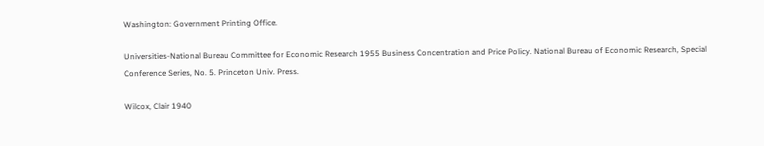Washington: Government Printing Office.

Universities-National Bureau Committee for Economic Research 1955 Business Concentration and Price Policy. National Bureau of Economic Research, Special Conference Series, No. 5. Princeton Univ. Press.

Wilcox, Clair 1940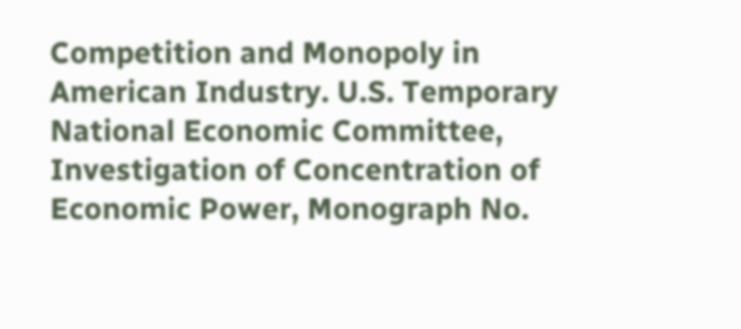Competition and Monopoly in American Industry. U.S. Temporary National Economic Committee, Investigation of Concentration of Economic Power, Monograph No.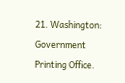21. Washington: Government Printing Office.